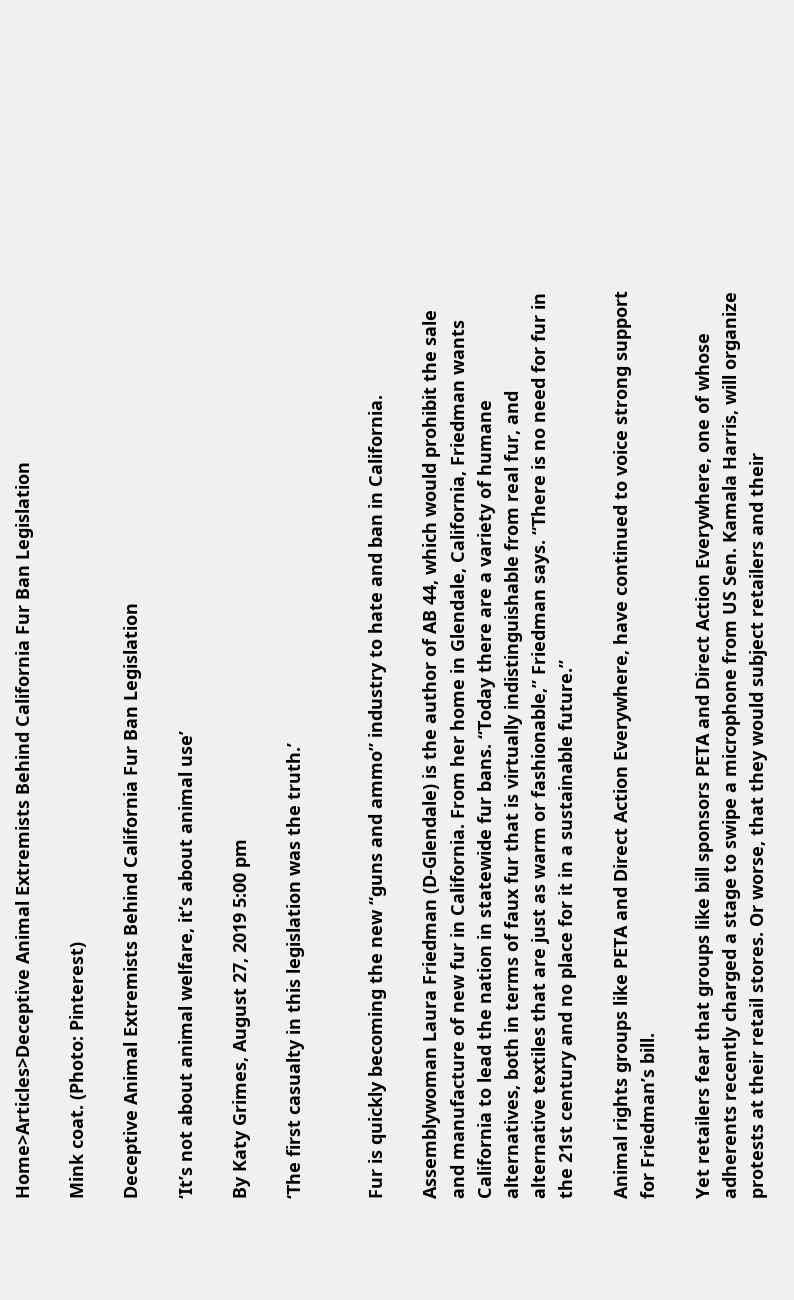Home>Articles>Deceptive Animal Extremists Behind California Fur Ban Legislation

Mink coat. (Photo: Pinterest)

Deceptive Animal Extremists Behind California Fur Ban Legislation

‘It’s not about animal welfare, it’s about animal use’

By Katy Grimes, August 27, 2019 5:00 pm

‘The first casualty in this legislation was the truth.’


Fur is quickly becoming the new “guns and ammo” industry to hate and ban in California.

Assemblywoman Laura Friedman (D-Glendale) is the author of AB 44, which would prohibit the sale and manufacture of new fur in California. From her home in Glendale, California, Friedman wants California to lead the nation in statewide fur bans. “Today there are a variety of humane alternatives, both in terms of faux fur that is virtually indistinguishable from real fur, and alternative textiles that are just as warm or fashionable,” Friedman says. “There is no need for fur in the 21st century and no place for it in a sustainable future.”

Animal rights groups like PETA and Direct Action Everywhere, have continued to voice strong support for Friedman’s bill.

Yet retailers fear that groups like bill sponsors PETA and Direct Action Everywhere, one of whose adherents recently charged a stage to swipe a microphone from US Sen. Kamala Harris, will organize protests at their retail stores. Or worse, that they would subject retailers and their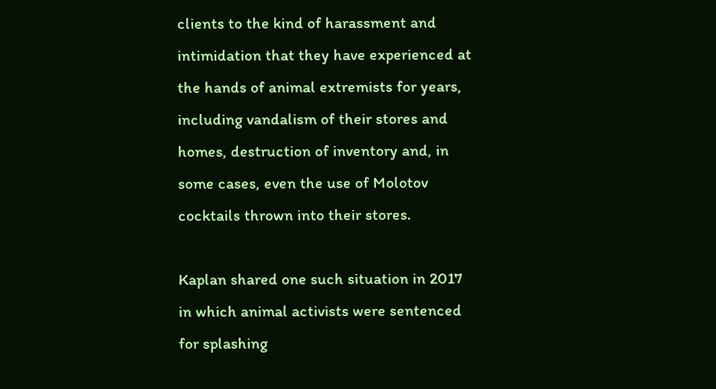clients to the kind of harassment and intimidation that they have experienced at the hands of animal extremists for years, including vandalism of their stores and homes, destruction of inventory and, in some cases, even the use of Molotov cocktails thrown into their stores.

Kaplan shared one such situation in 2017 in which animal activists were sentenced for splashing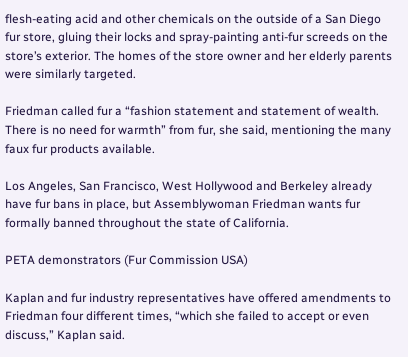flesh-eating acid and other chemicals on the outside of a San Diego fur store, gluing their locks and spray-painting anti-fur screeds on the store’s exterior. The homes of the store owner and her elderly parents were similarly targeted.

Friedman called fur a “fashion statement and statement of wealth. There is no need for warmth” from fur, she said, mentioning the many faux fur products available.

Los Angeles, San Francisco, West Hollywood and Berkeley already have fur bans in place, but Assemblywoman Friedman wants fur formally banned throughout the state of California.

PETA demonstrators (Fur Commission USA)

Kaplan and fur industry representatives have offered amendments to Friedman four different times, “which she failed to accept or even discuss,” Kaplan said.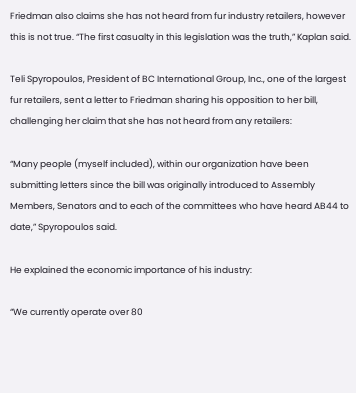Friedman also claims she has not heard from fur industry retailers, however this is not true. “The first casualty in this legislation was the truth,” Kaplan said.

Teli Spyropoulos, President of BC International Group, Inc., one of the largest fur retailers, sent a letter to Friedman sharing his opposition to her bill, challenging her claim that she has not heard from any retailers:

“Many people (myself included), within our organization have been submitting letters since the bill was originally introduced to Assembly Members, Senators and to each of the committees who have heard AB44 to date,” Spyropoulos said.

He explained the economic importance of his industry:

“We currently operate over 80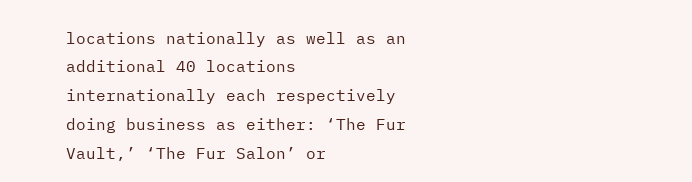locations nationally as well as an additional 40 locations internationally each respectively doing business as either: ‘The Fur Vault,’ ‘The Fur Salon’ or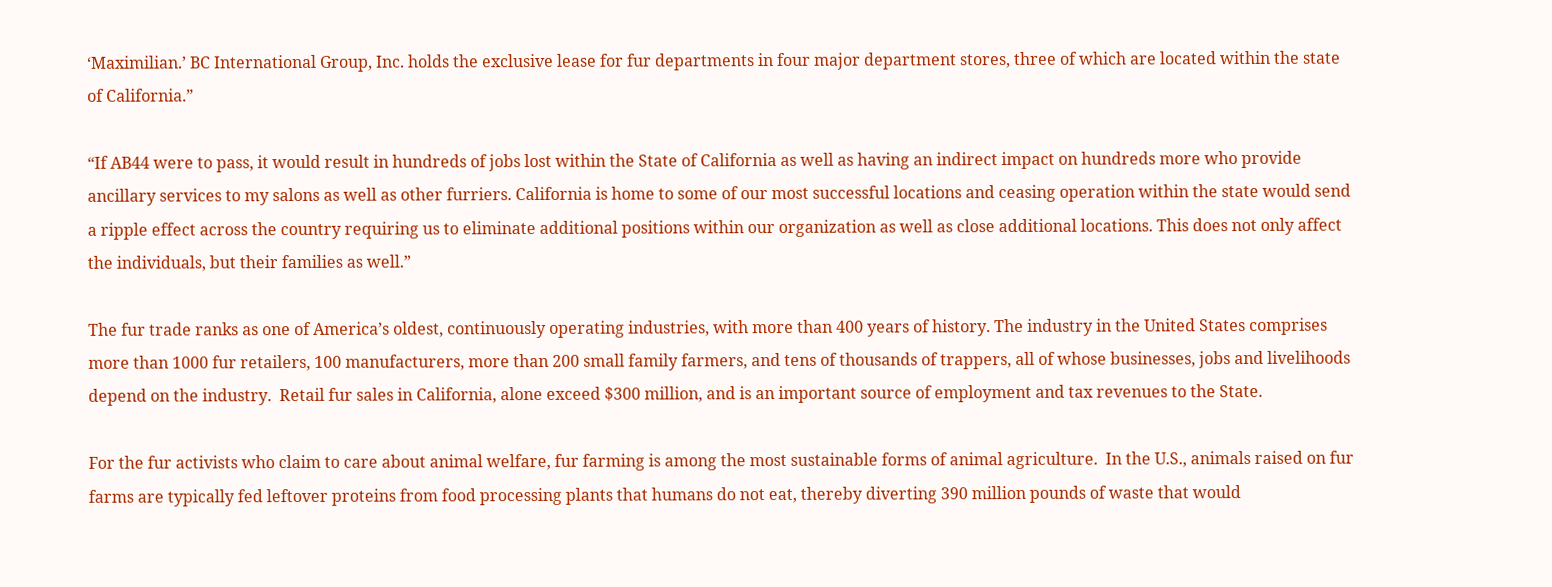‘Maximilian.’ BC International Group, Inc. holds the exclusive lease for fur departments in four major department stores, three of which are located within the state of California.”

“If AB44 were to pass, it would result in hundreds of jobs lost within the State of California as well as having an indirect impact on hundreds more who provide ancillary services to my salons as well as other furriers. California is home to some of our most successful locations and ceasing operation within the state would send a ripple effect across the country requiring us to eliminate additional positions within our organization as well as close additional locations. This does not only affect the individuals, but their families as well.”

The fur trade ranks as one of America’s oldest, continuously operating industries, with more than 400 years of history. The industry in the United States comprises more than 1000 fur retailers, 100 manufacturers, more than 200 small family farmers, and tens of thousands of trappers, all of whose businesses, jobs and livelihoods depend on the industry.  Retail fur sales in California, alone exceed $300 million, and is an important source of employment and tax revenues to the State.

For the fur activists who claim to care about animal welfare, fur farming is among the most sustainable forms of animal agriculture.  In the U.S., animals raised on fur farms are typically fed leftover proteins from food processing plants that humans do not eat, thereby diverting 390 million pounds of waste that would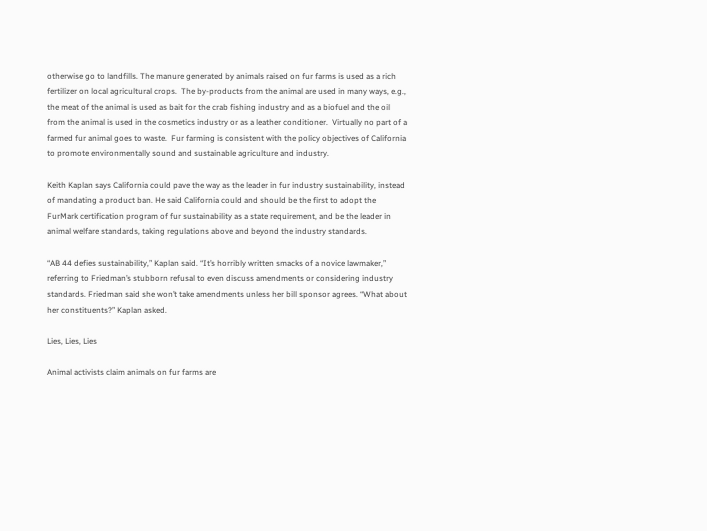otherwise go to landfills. The manure generated by animals raised on fur farms is used as a rich fertilizer on local agricultural crops.  The by-products from the animal are used in many ways, e.g., the meat of the animal is used as bait for the crab fishing industry and as a biofuel and the oil from the animal is used in the cosmetics industry or as a leather conditioner.  Virtually no part of a farmed fur animal goes to waste.  Fur farming is consistent with the policy objectives of California to promote environmentally sound and sustainable agriculture and industry.

Keith Kaplan says California could pave the way as the leader in fur industry sustainability, instead of mandating a product ban. He said California could and should be the first to adopt the FurMark certification program of fur sustainability as a state requirement, and be the leader in animal welfare standards, taking regulations above and beyond the industry standards.

“AB 44 defies sustainability,” Kaplan said. “It’s horribly written smacks of a novice lawmaker,” referring to Friedman’s stubborn refusal to even discuss amendments or considering industry standards. Friedman said she won’t take amendments unless her bill sponsor agrees. “What about her constituents?” Kaplan asked.

Lies, Lies, Lies

Animal activists claim animals on fur farms are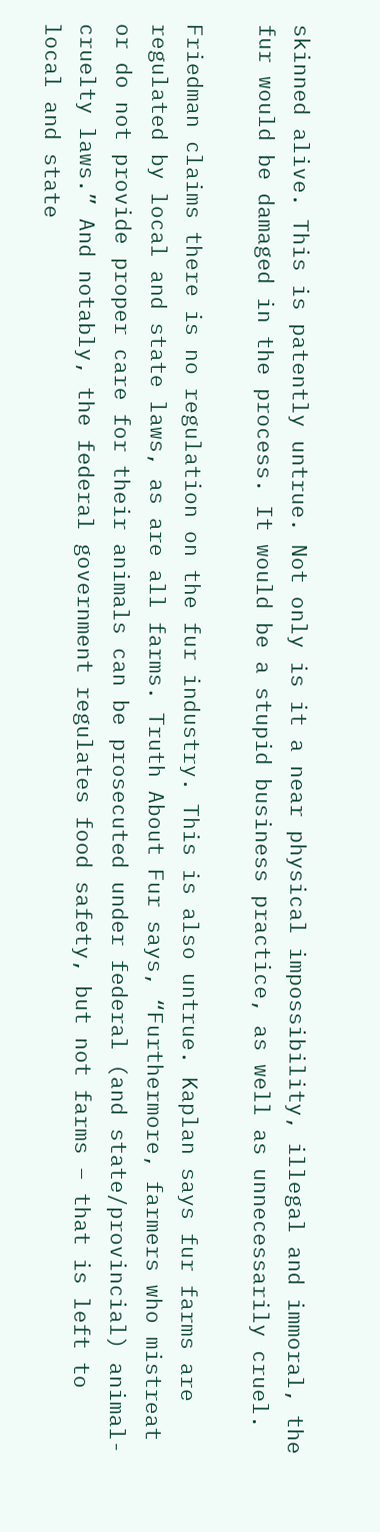skinned alive. This is patently untrue. Not only is it a near physical impossibility, illegal and immoral, the fur would be damaged in the process. It would be a stupid business practice, as well as unnecessarily cruel.

Friedman claims there is no regulation on the fur industry. This is also untrue. Kaplan says fur farms are regulated by local and state laws, as are all farms. Truth About Fur says, “Furthermore, farmers who mistreat or do not provide proper care for their animals can be prosecuted under federal (and state/provincial) animal-cruelty laws.” And notably, the federal government regulates food safety, but not farms – that is left to local and state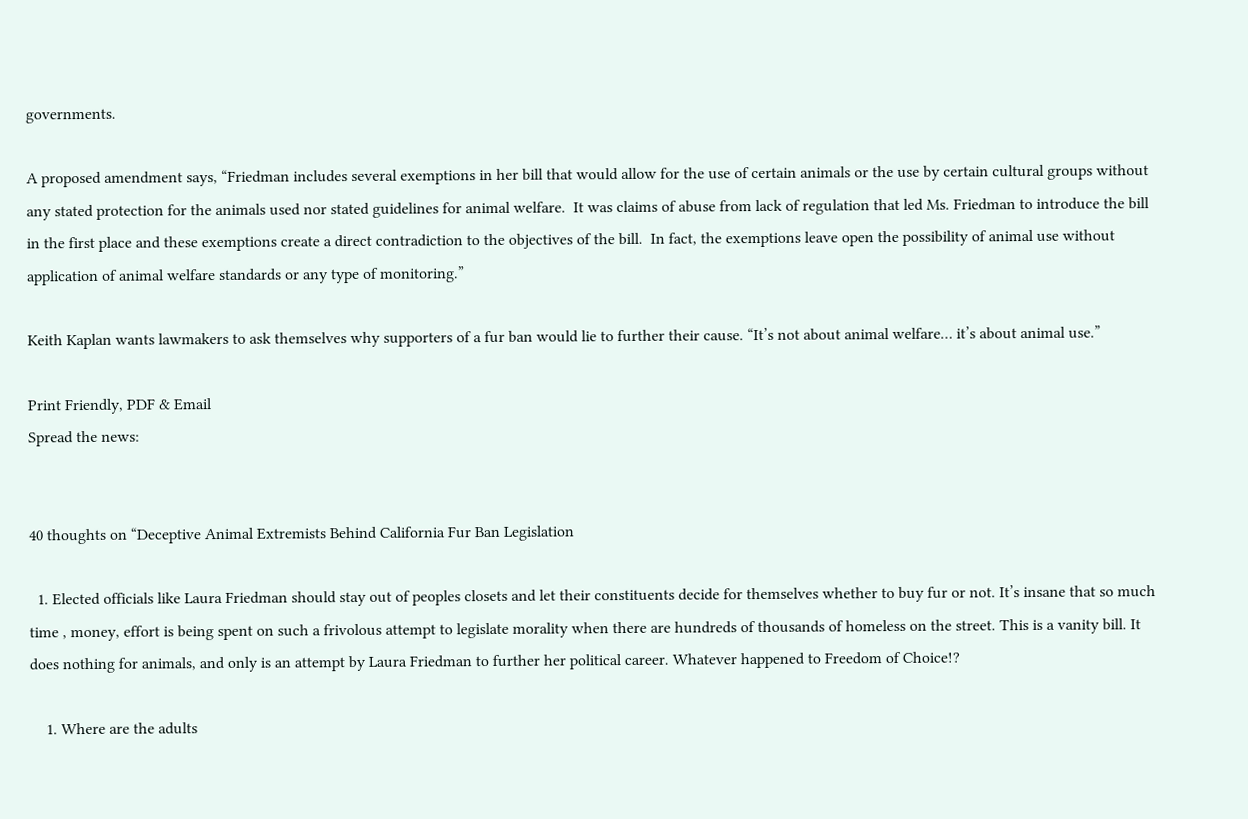governments.

A proposed amendment says, “Friedman includes several exemptions in her bill that would allow for the use of certain animals or the use by certain cultural groups without any stated protection for the animals used nor stated guidelines for animal welfare.  It was claims of abuse from lack of regulation that led Ms. Friedman to introduce the bill in the first place and these exemptions create a direct contradiction to the objectives of the bill.  In fact, the exemptions leave open the possibility of animal use without application of animal welfare standards or any type of monitoring.”

Keith Kaplan wants lawmakers to ask themselves why supporters of a fur ban would lie to further their cause. “It’s not about animal welfare… it’s about animal use.”

Print Friendly, PDF & Email
Spread the news:


40 thoughts on “Deceptive Animal Extremists Behind California Fur Ban Legislation

  1. Elected officials like Laura Friedman should stay out of peoples closets and let their constituents decide for themselves whether to buy fur or not. It’s insane that so much time , money, effort is being spent on such a frivolous attempt to legislate morality when there are hundreds of thousands of homeless on the street. This is a vanity bill. It does nothing for animals, and only is an attempt by Laura Friedman to further her political career. Whatever happened to Freedom of Choice!?

    1. Where are the adults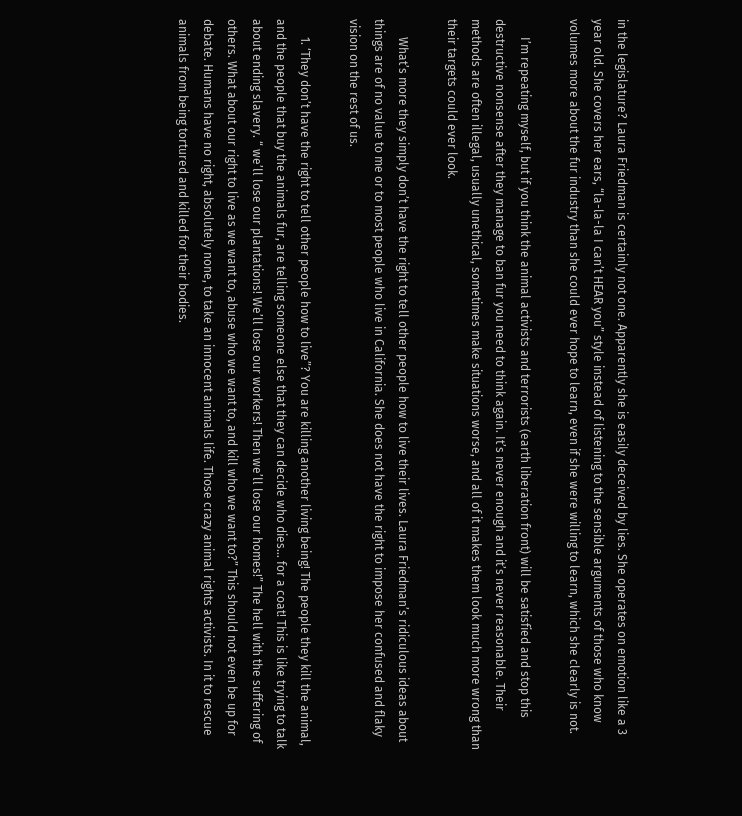in the legislature? Laura Friedman is certainly not one. Apparently she is easily deceived by lies. She operates on emotion like a 3 year old. She covers her ears, “la-la-la I can’t HEAR you” style instead of listening to the sensible arguments of those who know volumes more about the fur industry than she could ever hope to learn, even if she were willing to learn, which she clearly is not.

      I’m repeating myself, but if you think the animal activists and terrorists (earth liberation front) will be satisfied and stop this destructive nonsense after they manage to ban fur you need to think again. It’s never enough and it’s never reasonable. Their methods are often illegal, usually unethical, sometimes make situations worse, and all of it makes them look much more wrong than their targets could ever look.

      What’s more they simply don’t have the right to tell other people how to live their lives. Laura Friedman’s ridiculous ideas about things are of no value to me or to most people who live in California. She does not have the right to impose her confused and flaky vision on the rest of us.

      1. ‘They don’t have the right to tell other people how to live”? You are killing another living being! The people they kill the animal, and the people that buy the animals fur, are telling someone else that they can decide who dies… for a coat! This is like trying to talk about ending slavery. “ we’ll lose our plantations! We’ll lose our workers! Then we’ll lose our homes!” The hell with the suffering of others. What about our right to live as we want to, abuse who we want to, and kill who we want to?” This should not even be up for debate. Humans have no right, absolutely none, to take an innocent animals life. Those crazy animal rights activists. In it to rescue animals from being tortured and killed for their bodies.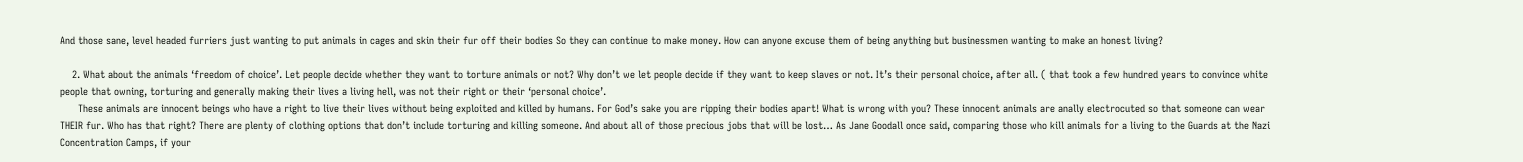And those sane, level headed furriers just wanting to put animals in cages and skin their fur off their bodies So they can continue to make money. How can anyone excuse them of being anything but businessmen wanting to make an honest living?

    2. What about the animals ‘freedom of choice’. Let people decide whether they want to torture animals or not? Why don’t we let people decide if they want to keep slaves or not. It’s their personal choice, after all. ( that took a few hundred years to convince white people that owning, torturing and generally making their lives a living hell, was not their right or their ‘personal choice’.
      These animals are innocent beings who have a right to live their lives without being exploited and killed by humans. For God’s sake you are ripping their bodies apart! What is wrong with you? These innocent animals are anally electrocuted so that someone can wear THEIR fur. Who has that right? There are plenty of clothing options that don’t include torturing and killing someone. And about all of those precious jobs that will be lost… As Jane Goodall once said, comparing those who kill animals for a living to the Guards at the Nazi Concentration Camps, if your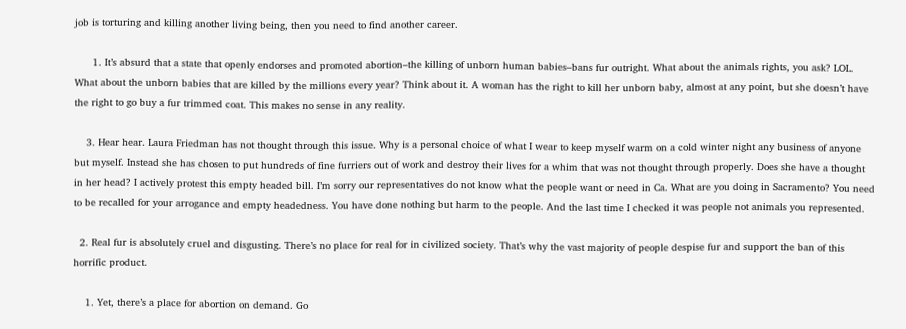job is torturing and killing another living being, then you need to find another career.

      1. It’s absurd that a state that openly endorses and promoted abortion–the killing of unborn human babies–bans fur outright. What about the animals rights, you ask? LOL. What about the unborn babies that are killed by the millions every year? Think about it. A woman has the right to kill her unborn baby, almost at any point, but she doesn’t have the right to go buy a fur trimmed coat. This makes no sense in any reality.

    3. Hear hear. Laura Friedman has not thought through this issue. Why is a personal choice of what I wear to keep myself warm on a cold winter night any business of anyone but myself. Instead she has chosen to put hundreds of fine furriers out of work and destroy their lives for a whim that was not thought through properly. Does she have a thought in her head? I actively protest this empty headed bill. I’m sorry our representatives do not know what the people want or need in Ca. What are you doing in Sacramento? You need to be recalled for your arrogance and empty headedness. You have done nothing but harm to the people. And the last time I checked it was people not animals you represented.

  2. Real fur is absolutely cruel and disgusting. There’s no place for real for in civilized society. That’s why the vast majority of people despise fur and support the ban of this horrific product.

    1. Yet, there’s a place for abortion on demand. Go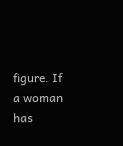figure. If a woman has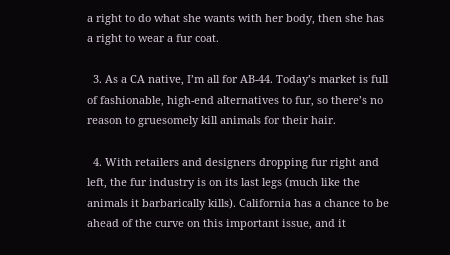a right to do what she wants with her body, then she has a right to wear a fur coat.

  3. As a CA native, I’m all for AB-44. Today’s market is full of fashionable, high-end alternatives to fur, so there’s no reason to gruesomely kill animals for their hair.

  4. With retailers and designers dropping fur right and left, the fur industry is on its last legs (much like the animals it barbarically kills). California has a chance to be ahead of the curve on this important issue, and it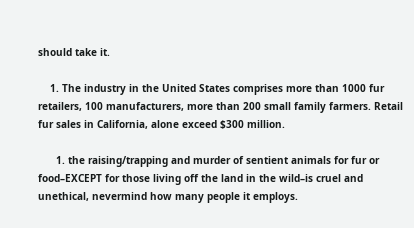should take it.

    1. The industry in the United States comprises more than 1000 fur retailers, 100 manufacturers, more than 200 small family farmers. Retail fur sales in California, alone exceed $300 million.

      1. the raising/trapping and murder of sentient animals for fur or food–EXCEPT for those living off the land in the wild–is cruel and unethical, nevermind how many people it employs.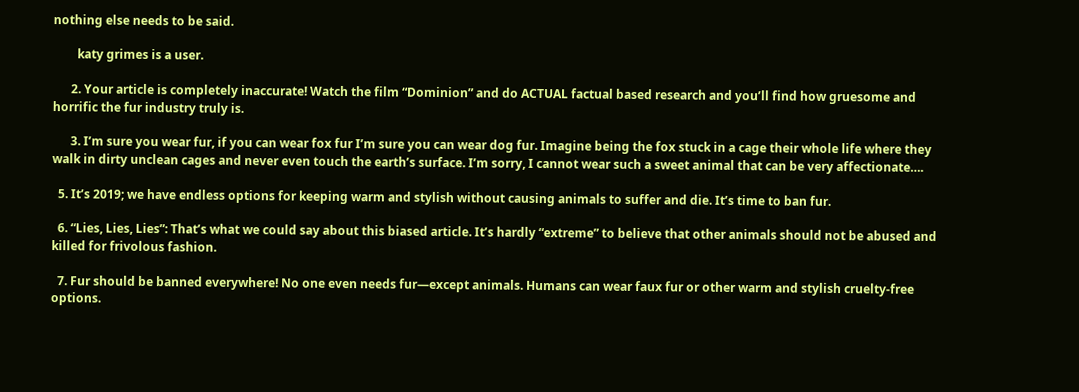nothing else needs to be said.

        katy grimes is a user.

      2. Your article is completely inaccurate! Watch the film “Dominion” and do ACTUAL factual based research and you’ll find how gruesome and horrific the fur industry truly is.

      3. I’m sure you wear fur, if you can wear fox fur I’m sure you can wear dog fur. Imagine being the fox stuck in a cage their whole life where they walk in dirty unclean cages and never even touch the earth’s surface. I’m sorry, I cannot wear such a sweet animal that can be very affectionate….

  5. It’s 2019; we have endless options for keeping warm and stylish without causing animals to suffer and die. It’s time to ban fur.

  6. “Lies, Lies, Lies”: That’s what we could say about this biased article. It’s hardly “extreme” to believe that other animals should not be abused and killed for frivolous fashion.

  7. Fur should be banned everywhere! No one even needs fur—except animals. Humans can wear faux fur or other warm and stylish cruelty-free options.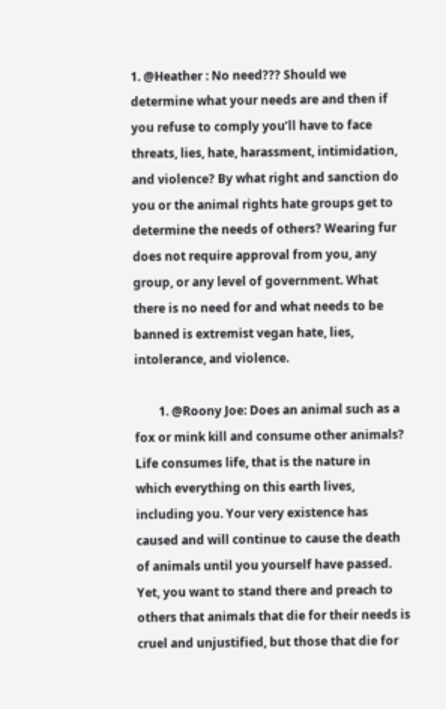1. @Heather : No need??? Should we determine what your needs are and then if you refuse to comply you’ll have to face threats, lies, hate, harassment, intimidation, and violence? By what right and sanction do you or the animal rights hate groups get to determine the needs of others? Wearing fur does not require approval from you, any group, or any level of government. What there is no need for and what needs to be banned is extremist vegan hate, lies, intolerance, and violence.

        1. @Roony Joe: Does an animal such as a fox or mink kill and consume other animals? Life consumes life, that is the nature in which everything on this earth lives, including you. Your very existence has caused and will continue to cause the death of animals until you yourself have passed. Yet, you want to stand there and preach to others that animals that die for their needs is cruel and unjustified, but those that die for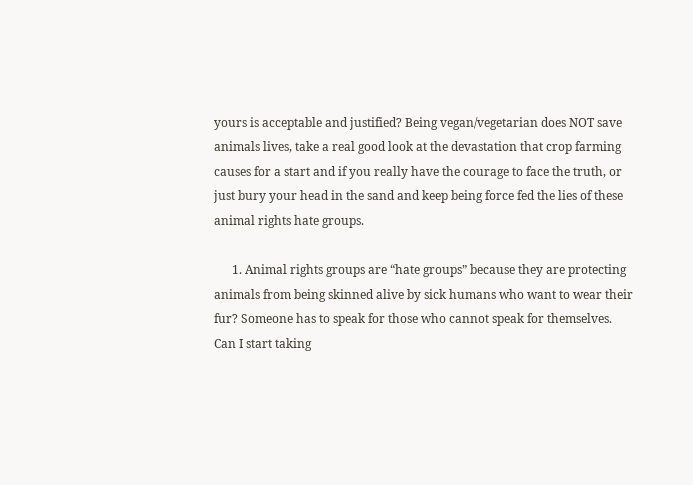yours is acceptable and justified? Being vegan/vegetarian does NOT save animals lives, take a real good look at the devastation that crop farming causes for a start and if you really have the courage to face the truth, or just bury your head in the sand and keep being force fed the lies of these animal rights hate groups.

      1. Animal rights groups are “hate groups” because they are protecting animals from being skinned alive by sick humans who want to wear their fur? Someone has to speak for those who cannot speak for themselves. Can I start taking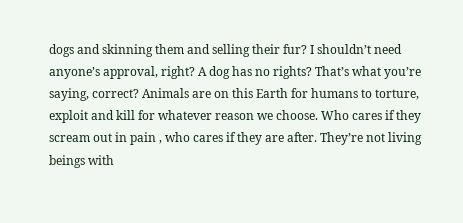dogs and skinning them and selling their fur? I shouldn’t need anyone’s approval, right? A dog has no rights? That’s what you’re saying, correct? Animals are on this Earth for humans to torture, exploit and kill for whatever reason we choose. Who cares if they scream out in pain , who cares if they are after. They’re not living beings with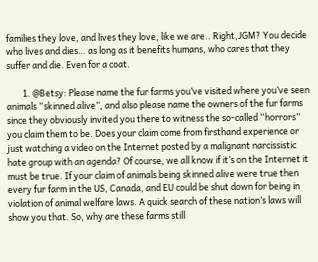families they love, and lives they love, like we are.. Right,JGM? You decide who lives and dies… as long as it benefits humans, who cares that they suffer and die. Even for a coat.

        1. @Betsy: Please name the fur farms you’ve visited where you’ve seen animals “skinned alive”, and also please name the owners of the fur farms since they obviously invited you there to witness the so-called “horrors” you claim them to be. Does your claim come from firsthand experience or just watching a video on the Internet posted by a malignant narcissistic hate group with an agenda? Of course, we all know if it’s on the Internet it must be true. If your claim of animals being skinned alive were true then every fur farm in the US, Canada, and EU could be shut down for being in violation of animal welfare laws. A quick search of these nation’s laws will show you that. So, why are these farms still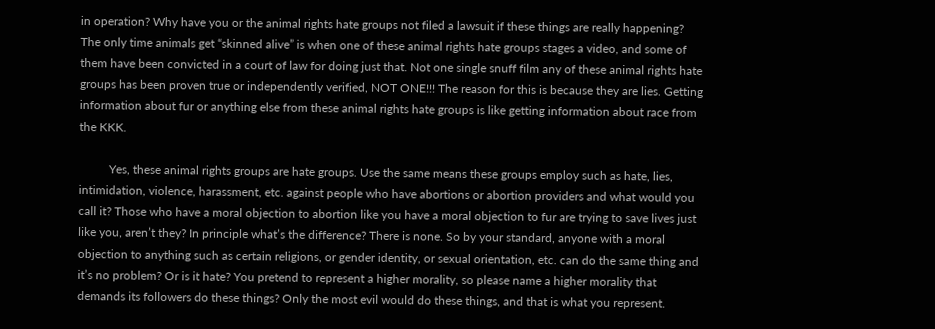in operation? Why have you or the animal rights hate groups not filed a lawsuit if these things are really happening? The only time animals get “skinned alive” is when one of these animal rights hate groups stages a video, and some of them have been convicted in a court of law for doing just that. Not one single snuff film any of these animal rights hate groups has been proven true or independently verified, NOT ONE!!! The reason for this is because they are lies. Getting information about fur or anything else from these animal rights hate groups is like getting information about race from the KKK.

          Yes, these animal rights groups are hate groups. Use the same means these groups employ such as hate, lies, intimidation, violence, harassment, etc. against people who have abortions or abortion providers and what would you call it? Those who have a moral objection to abortion like you have a moral objection to fur are trying to save lives just like you, aren’t they? In principle what’s the difference? There is none. So by your standard, anyone with a moral objection to anything such as certain religions, or gender identity, or sexual orientation, etc. can do the same thing and it’s no problem? Or is it hate? You pretend to represent a higher morality, so please name a higher morality that demands its followers do these things? Only the most evil would do these things, and that is what you represent.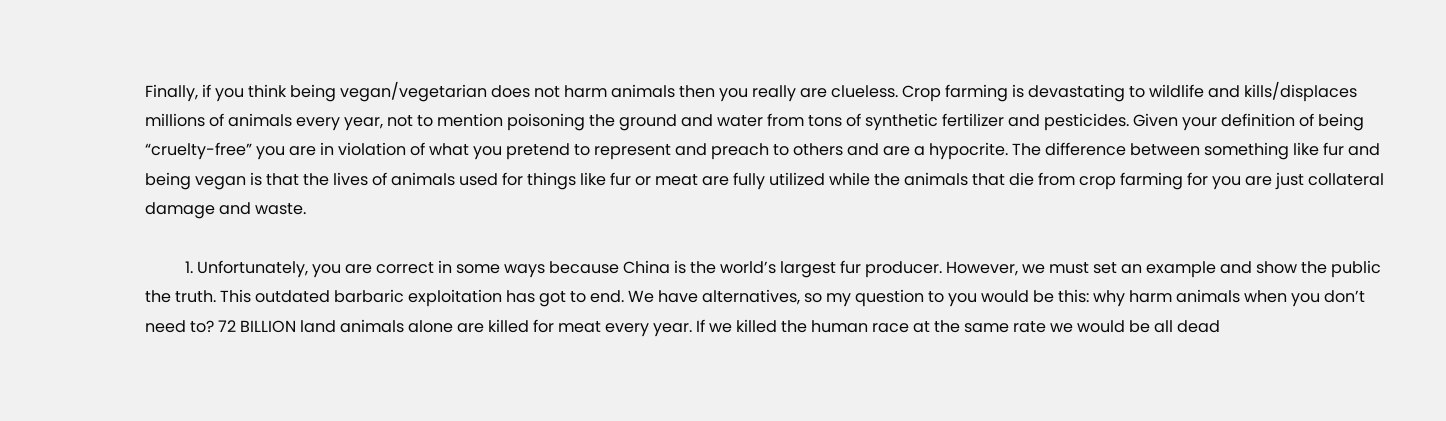Finally, if you think being vegan/vegetarian does not harm animals then you really are clueless. Crop farming is devastating to wildlife and kills/displaces millions of animals every year, not to mention poisoning the ground and water from tons of synthetic fertilizer and pesticides. Given your definition of being “cruelty-free” you are in violation of what you pretend to represent and preach to others and are a hypocrite. The difference between something like fur and being vegan is that the lives of animals used for things like fur or meat are fully utilized while the animals that die from crop farming for you are just collateral damage and waste.

          1. Unfortunately, you are correct in some ways because China is the world’s largest fur producer. However, we must set an example and show the public the truth. This outdated barbaric exploitation has got to end. We have alternatives, so my question to you would be this: why harm animals when you don’t need to? 72 BILLION land animals alone are killed for meat every year. If we killed the human race at the same rate we would be all dead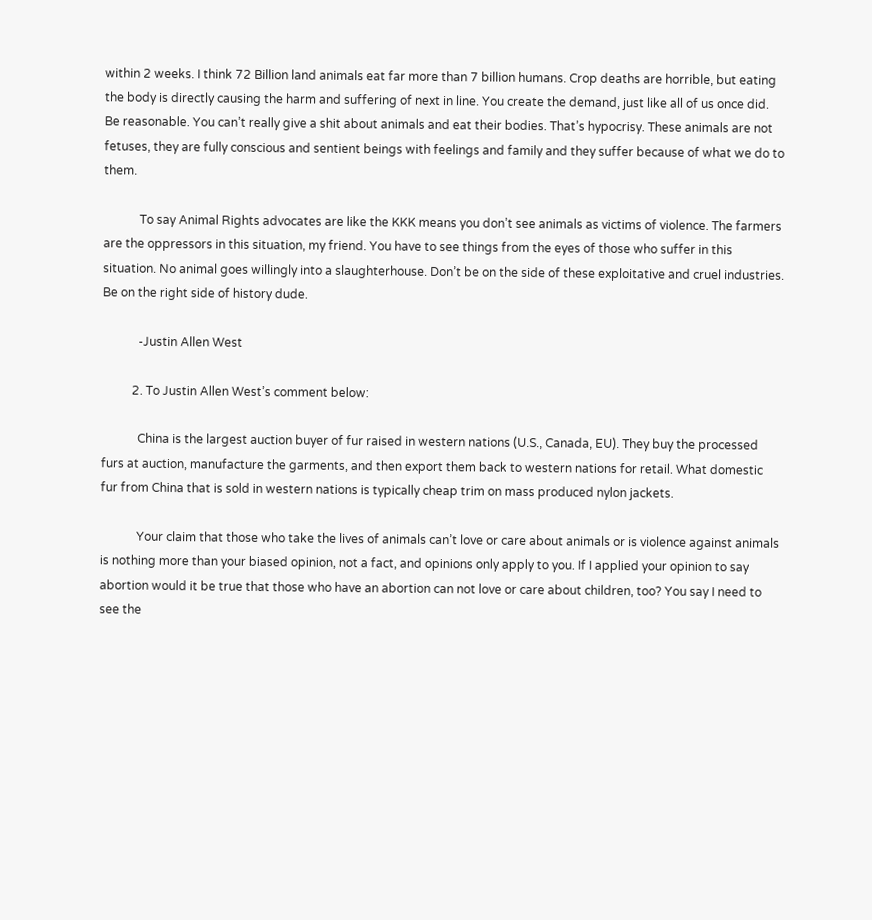within 2 weeks. I think 72 Billion land animals eat far more than 7 billion humans. Crop deaths are horrible, but eating the body is directly causing the harm and suffering of next in line. You create the demand, just like all of us once did. Be reasonable. You can’t really give a shit about animals and eat their bodies. That’s hypocrisy. These animals are not fetuses, they are fully conscious and sentient beings with feelings and family and they suffer because of what we do to them.

            To say Animal Rights advocates are like the KKK means you don’t see animals as victims of violence. The farmers are the oppressors in this situation, my friend. You have to see things from the eyes of those who suffer in this situation. No animal goes willingly into a slaughterhouse. Don’t be on the side of these exploitative and cruel industries. Be on the right side of history dude.

            -Justin Allen West

          2. To Justin Allen West’s comment below:

            China is the largest auction buyer of fur raised in western nations (U.S., Canada, EU). They buy the processed furs at auction, manufacture the garments, and then export them back to western nations for retail. What domestic fur from China that is sold in western nations is typically cheap trim on mass produced nylon jackets.

            Your claim that those who take the lives of animals can’t love or care about animals or is violence against animals is nothing more than your biased opinion, not a fact, and opinions only apply to you. If I applied your opinion to say abortion would it be true that those who have an abortion can not love or care about children, too? You say I need to see the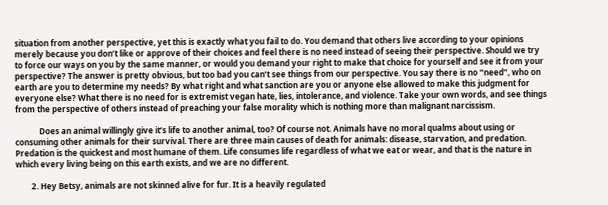situation from another perspective, yet this is exactly what you fail to do. You demand that others live according to your opinions merely because you don’t like or approve of their choices and feel there is no need instead of seeing their perspective. Should we try to force our ways on you by the same manner, or would you demand your right to make that choice for yourself and see it from your perspective? The answer is pretty obvious, but too bad you can’t see things from our perspective. You say there is no “need”, who on earth are you to determine my needs? By what right and what sanction are you or anyone else allowed to make this judgment for everyone else? What there is no need for is extremist vegan hate, lies, intolerance, and violence. Take your own words, and see things from the perspective of others instead of preaching your false morality which is nothing more than malignant narcissism.

            Does an animal willingly give it’s life to another animal, too? Of course not. Animals have no moral qualms about using or consuming other animals for their survival. There are three main causes of death for animals: disease, starvation, and predation. Predation is the quickest and most humane of them. Life consumes life regardless of what we eat or wear, and that is the nature in which every living being on this earth exists, and we are no different.

        2. Hey Betsy, animals are not skinned alive for fur. It is a heavily regulated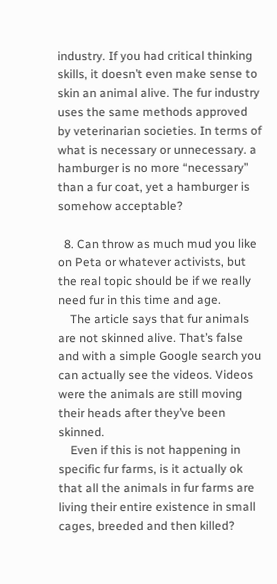industry. If you had critical thinking skills, it doesn’t even make sense to skin an animal alive. The fur industry uses the same methods approved by veterinarian societies. In terms of what is necessary or unnecessary. a hamburger is no more “necessary” than a fur coat, yet a hamburger is somehow acceptable?

  8. Can throw as much mud you like on Peta or whatever activists, but the real topic should be if we really need fur in this time and age.
    The article says that fur animals are not skinned alive. That’s false and with a simple Google search you can actually see the videos. Videos were the animals are still moving their heads after they’ve been skinned.
    Even if this is not happening in specific fur farms, is it actually ok that all the animals in fur farms are living their entire existence in small cages, breeded and then killed?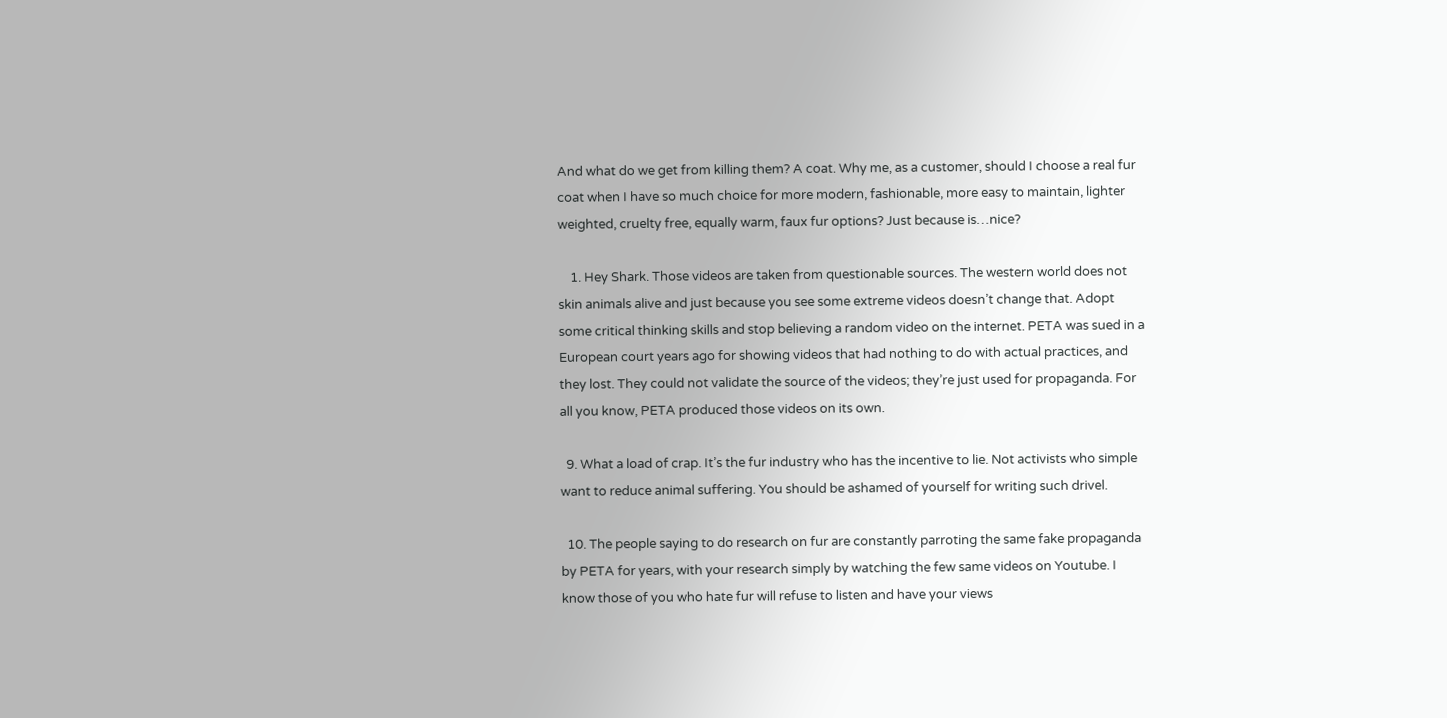And what do we get from killing them? A coat. Why me, as a customer, should I choose a real fur coat when I have so much choice for more modern, fashionable, more easy to maintain, lighter weighted, cruelty free, equally warm, faux fur options? Just because is…nice?

    1. Hey Shark. Those videos are taken from questionable sources. The western world does not skin animals alive and just because you see some extreme videos doesn’t change that. Adopt some critical thinking skills and stop believing a random video on the internet. PETA was sued in a European court years ago for showing videos that had nothing to do with actual practices, and they lost. They could not validate the source of the videos; they’re just used for propaganda. For all you know, PETA produced those videos on its own.

  9. What a load of crap. It’s the fur industry who has the incentive to lie. Not activists who simple want to reduce animal suffering. You should be ashamed of yourself for writing such drivel.

  10. The people saying to do research on fur are constantly parroting the same fake propaganda by PETA for years, with your research simply by watching the few same videos on Youtube. I know those of you who hate fur will refuse to listen and have your views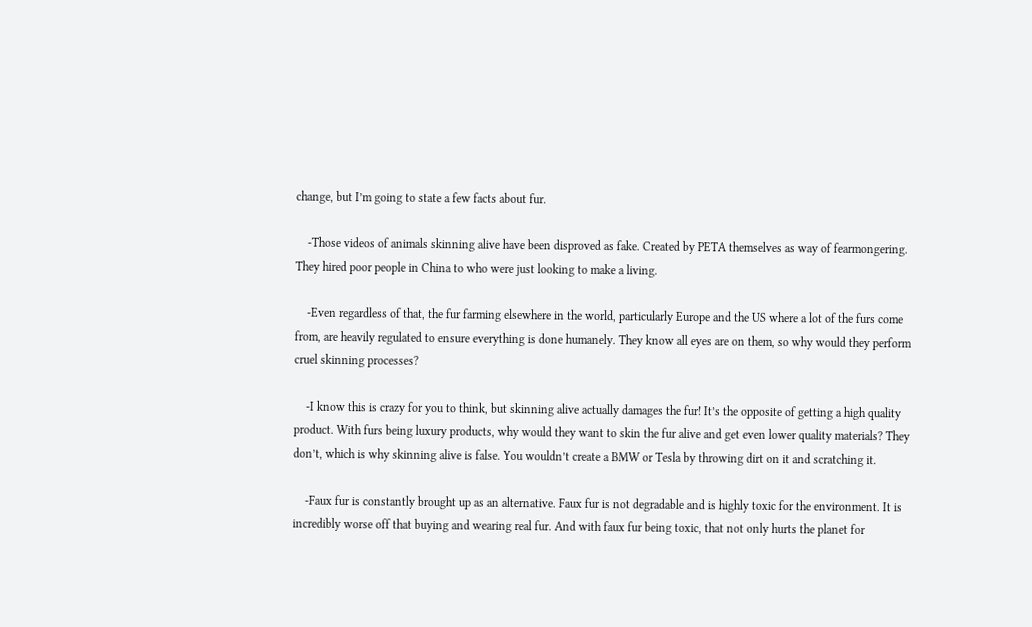change, but I’m going to state a few facts about fur.

    -Those videos of animals skinning alive have been disproved as fake. Created by PETA themselves as way of fearmongering. They hired poor people in China to who were just looking to make a living.

    -Even regardless of that, the fur farming elsewhere in the world, particularly Europe and the US where a lot of the furs come from, are heavily regulated to ensure everything is done humanely. They know all eyes are on them, so why would they perform cruel skinning processes?

    -I know this is crazy for you to think, but skinning alive actually damages the fur! It’s the opposite of getting a high quality product. With furs being luxury products, why would they want to skin the fur alive and get even lower quality materials? They don’t, which is why skinning alive is false. You wouldn’t create a BMW or Tesla by throwing dirt on it and scratching it.

    -Faux fur is constantly brought up as an alternative. Faux fur is not degradable and is highly toxic for the environment. It is incredibly worse off that buying and wearing real fur. And with faux fur being toxic, that not only hurts the planet for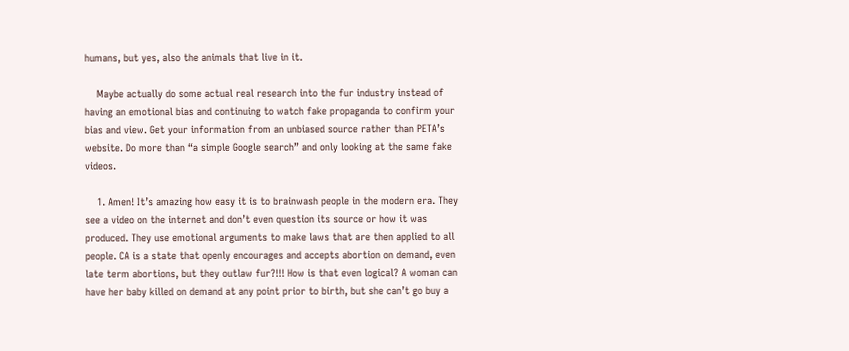humans, but yes, also the animals that live in it.

    Maybe actually do some actual real research into the fur industry instead of having an emotional bias and continuing to watch fake propaganda to confirm your bias and view. Get your information from an unbiased source rather than PETA’s website. Do more than “a simple Google search” and only looking at the same fake videos.

    1. Amen! It’s amazing how easy it is to brainwash people in the modern era. They see a video on the internet and don’t even question its source or how it was produced. They use emotional arguments to make laws that are then applied to all people. CA is a state that openly encourages and accepts abortion on demand, even late term abortions, but they outlaw fur?!!! How is that even logical? A woman can have her baby killed on demand at any point prior to birth, but she can’t go buy a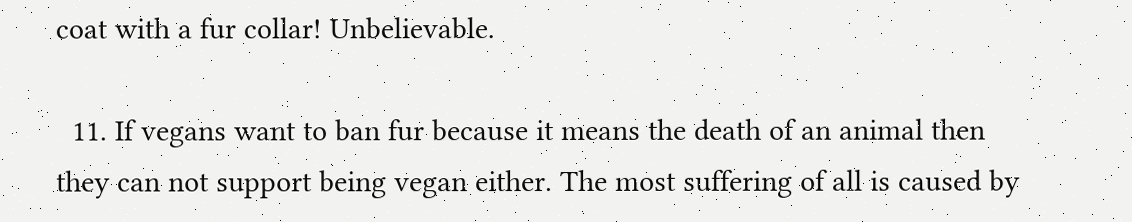coat with a fur collar! Unbelievable.

  11. If vegans want to ban fur because it means the death of an animal then they can not support being vegan either. The most suffering of all is caused by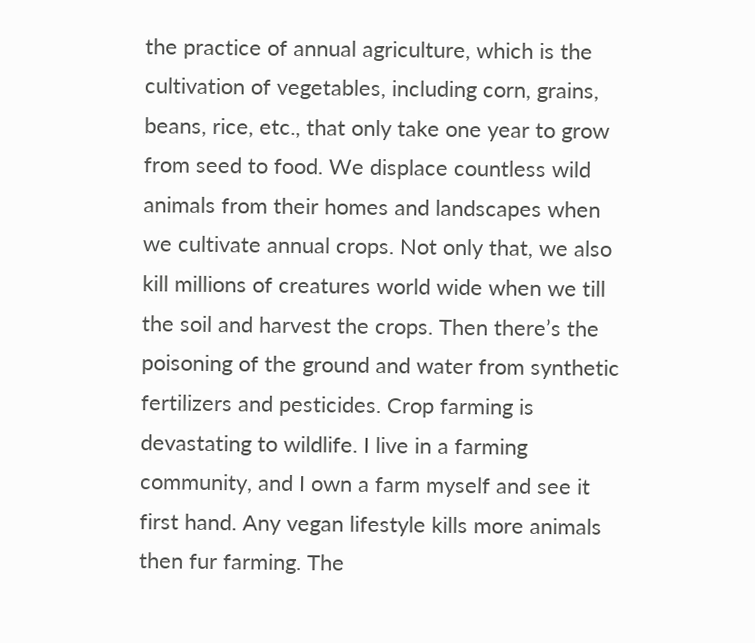the practice of annual agriculture, which is the cultivation of vegetables, including corn, grains, beans, rice, etc., that only take one year to grow from seed to food. We displace countless wild animals from their homes and landscapes when we cultivate annual crops. Not only that, we also kill millions of creatures world wide when we till the soil and harvest the crops. Then there’s the poisoning of the ground and water from synthetic fertilizers and pesticides. Crop farming is devastating to wildlife. I live in a farming community, and I own a farm myself and see it first hand. Any vegan lifestyle kills more animals then fur farming. The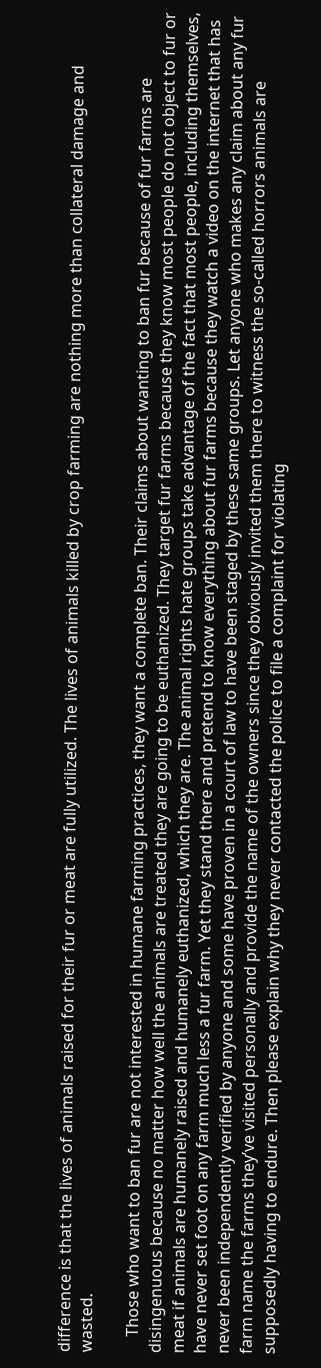difference is that the lives of animals raised for their fur or meat are fully utilized. The lives of animals killed by crop farming are nothing more than collateral damage and wasted.

    Those who want to ban fur are not interested in humane farming practices, they want a complete ban. Their claims about wanting to ban fur because of fur farms are disingenuous because no matter how well the animals are treated they are going to be euthanized. They target fur farms because they know most people do not object to fur or meat if animals are humanely raised and humanely euthanized, which they are. The animal rights hate groups take advantage of the fact that most people, including themselves, have never set foot on any farm much less a fur farm. Yet they stand there and pretend to know everything about fur farms because they watch a video on the internet that has never been independently verified by anyone and some have proven in a court of law to have been staged by these same groups. Let anyone who makes any claim about any fur farm name the farms they’ve visited personally and provide the name of the owners since they obviously invited them there to witness the so-called horrors animals are supposedly having to endure. Then please explain why they never contacted the police to file a complaint for violating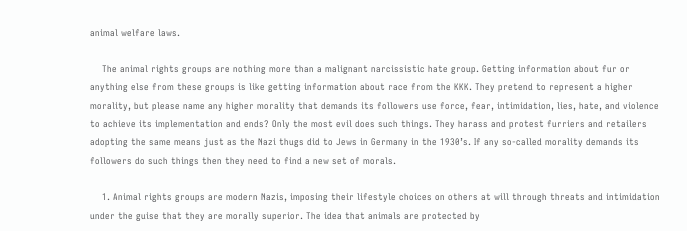animal welfare laws.

    The animal rights groups are nothing more than a malignant narcissistic hate group. Getting information about fur or anything else from these groups is like getting information about race from the KKK. They pretend to represent a higher morality, but please name any higher morality that demands its followers use force, fear, intimidation, lies, hate, and violence to achieve its implementation and ends? Only the most evil does such things. They harass and protest furriers and retailers adopting the same means just as the Nazi thugs did to Jews in Germany in the 1930’s. If any so-called morality demands its followers do such things then they need to find a new set of morals.

    1. Animal rights groups are modern Nazis, imposing their lifestyle choices on others at will through threats and intimidation under the guise that they are morally superior. The idea that animals are protected by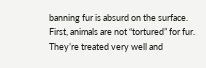banning fur is absurd on the surface. First, animals are not “tortured” for fur. They’re treated very well and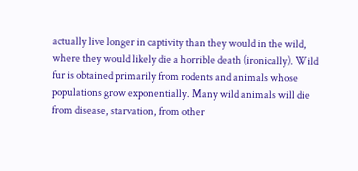actually live longer in captivity than they would in the wild, where they would likely die a horrible death (ironically). Wild fur is obtained primarily from rodents and animals whose populations grow exponentially. Many wild animals will die from disease, starvation, from other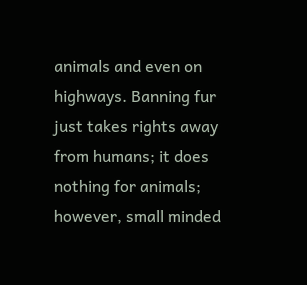animals and even on highways. Banning fur just takes rights away from humans; it does nothing for animals; however, small minded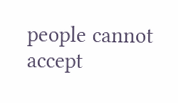people cannot accept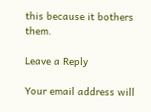this because it bothers them.

Leave a Reply

Your email address will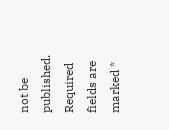not be published. Required fields are marked *